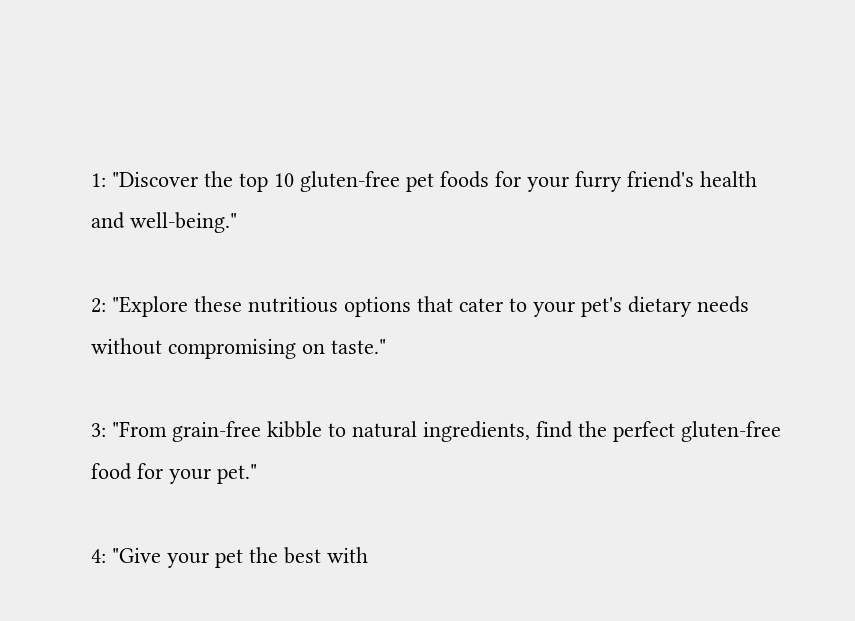1: "Discover the top 10 gluten-free pet foods for your furry friend's health and well-being."

2: "Explore these nutritious options that cater to your pet's dietary needs without compromising on taste."

3: "From grain-free kibble to natural ingredients, find the perfect gluten-free food for your pet."

4: "Give your pet the best with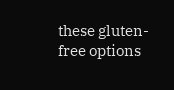these gluten-free options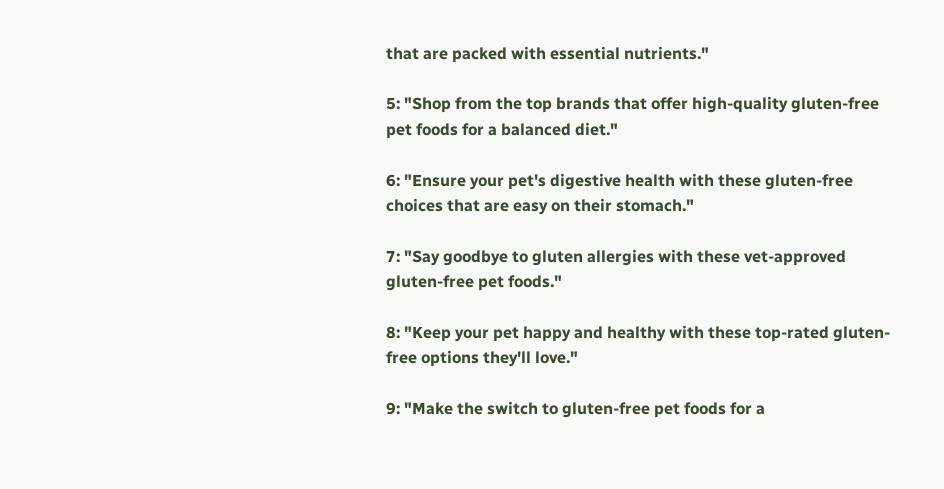that are packed with essential nutrients."

5: "Shop from the top brands that offer high-quality gluten-free pet foods for a balanced diet."

6: "Ensure your pet's digestive health with these gluten-free choices that are easy on their stomach."

7: "Say goodbye to gluten allergies with these vet-approved gluten-free pet foods."

8: "Keep your pet happy and healthy with these top-rated gluten-free options they'll love."

9: "Make the switch to gluten-free pet foods for a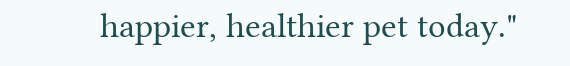happier, healthier pet today."